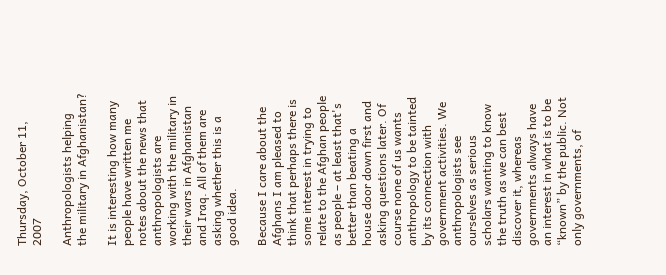Thursday, October 11, 2007

Anthropologists helping the military in Afghanistan?

It is interesting how many people have written me notes about the news that anthropologists are working with the military in their wars in Afghanistan and Iraq. All of them are asking whether this is a good idea.

Because I care about the Afghans I am pleased to think that perhaps there is some interest in trying to relate to the Afghan people as people – at least that's better than beating a house door down first and asking questions later. Of course none of us wants anthropology to be tainted by its connection with government activities. We anthropologists see ourselves as serious scholars wanting to know the truth as we can best discover it, whereas governments always have an interest in what is to be “known” by the public. Not only governments, of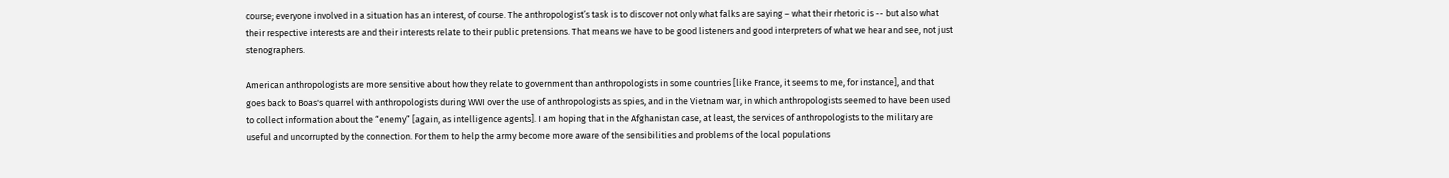course; everyone involved in a situation has an interest, of course. The anthropologist’s task is to discover not only what falks are saying – what their rhetoric is -- but also what their respective interests are and their interests relate to their public pretensions. That means we have to be good listeners and good interpreters of what we hear and see, not just stenographers.

American anthropologists are more sensitive about how they relate to government than anthropologists in some countries [like France, it seems to me, for instance], and that goes back to Boas's quarrel with anthropologists during WWI over the use of anthropologists as spies, and in the Vietnam war, in which anthropologists seemed to have been used to collect information about the “enemy” [again, as intelligence agents]. I am hoping that in the Afghanistan case, at least, the services of anthropologists to the military are useful and uncorrupted by the connection. For them to help the army become more aware of the sensibilities and problems of the local populations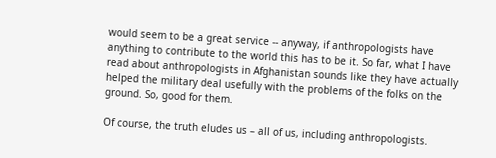would seem to be a great service -- anyway, if anthropologists have anything to contribute to the world this has to be it. So far, what I have read about anthropologists in Afghanistan sounds like they have actually helped the military deal usefully with the problems of the folks on the ground. So, good for them.

Of course, the truth eludes us – all of us, including anthropologists.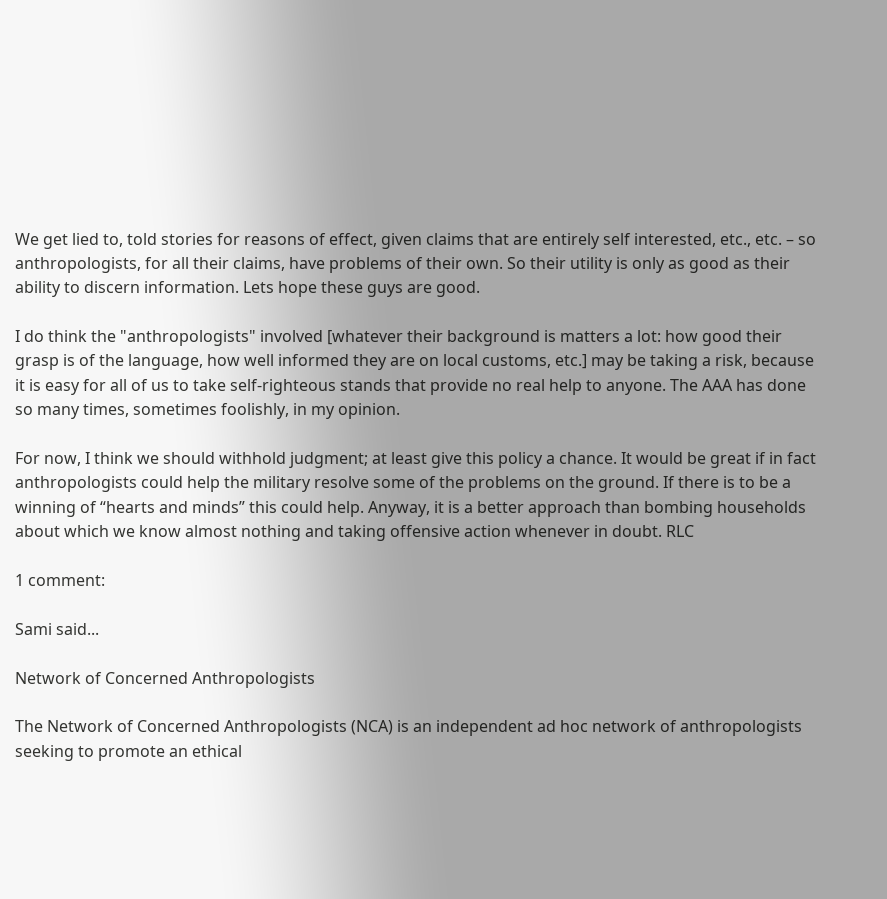We get lied to, told stories for reasons of effect, given claims that are entirely self interested, etc., etc. – so anthropologists, for all their claims, have problems of their own. So their utility is only as good as their ability to discern information. Lets hope these guys are good.

I do think the "anthropologists" involved [whatever their background is matters a lot: how good their grasp is of the language, how well informed they are on local customs, etc.] may be taking a risk, because it is easy for all of us to take self-righteous stands that provide no real help to anyone. The AAA has done so many times, sometimes foolishly, in my opinion.

For now, I think we should withhold judgment; at least give this policy a chance. It would be great if in fact anthropologists could help the military resolve some of the problems on the ground. If there is to be a winning of “hearts and minds” this could help. Anyway, it is a better approach than bombing households about which we know almost nothing and taking offensive action whenever in doubt. RLC

1 comment:

Sami said...

Network of Concerned Anthropologists

The Network of Concerned Anthropologists (NCA) is an independent ad hoc network of anthropologists seeking to promote an ethical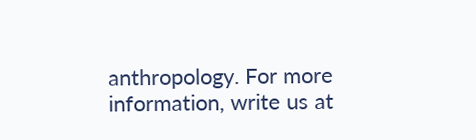anthropology. For more information, write us at